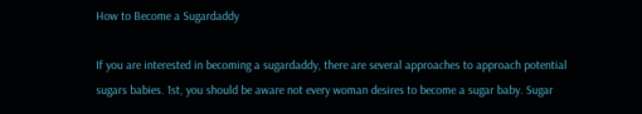How to Become a Sugardaddy

If you are interested in becoming a sugardaddy, there are several approaches to approach potential sugars babies. 1st, you should be aware not every woman desires to become a sugar baby. Sugar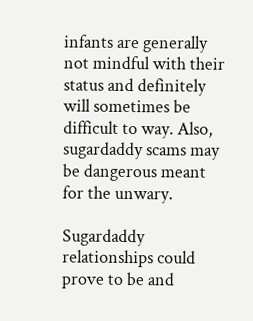infants are generally not mindful with their status and definitely will sometimes be difficult to way. Also, sugardaddy scams may be dangerous meant for the unwary.

Sugardaddy relationships could prove to be and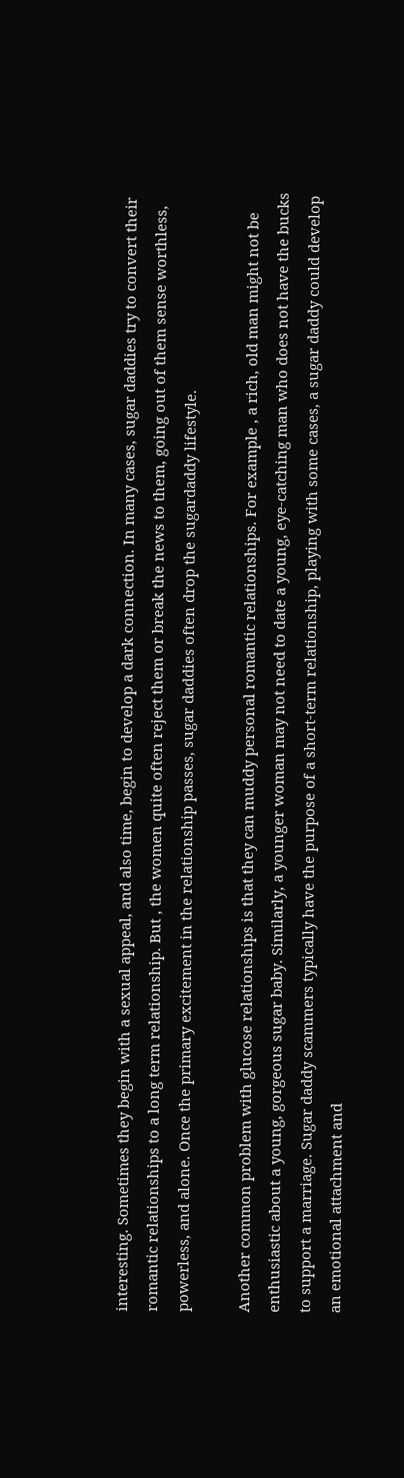interesting. Sometimes they begin with a sexual appeal, and also time, begin to develop a dark connection. In many cases, sugar daddies try to convert their romantic relationships to a long term relationship. But , the women quite often reject them or break the news to them, going out of them sense worthless, powerless, and alone. Once the primary excitement in the relationship passes, sugar daddies often drop the sugardaddy lifestyle.

Another common problem with glucose relationships is that they can muddy personal romantic relationships. For example , a rich, old man might not be enthusiastic about a young, gorgeous sugar baby. Similarly, a younger woman may not need to date a young, eye-catching man who does not have the bucks to support a marriage. Sugar daddy scammers typically have the purpose of a short-term relationship, playing with some cases, a sugar daddy could develop an emotional attachment and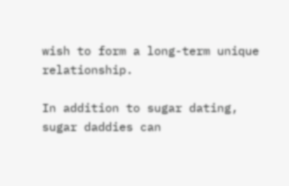wish to form a long-term unique relationship.

In addition to sugar dating, sugar daddies can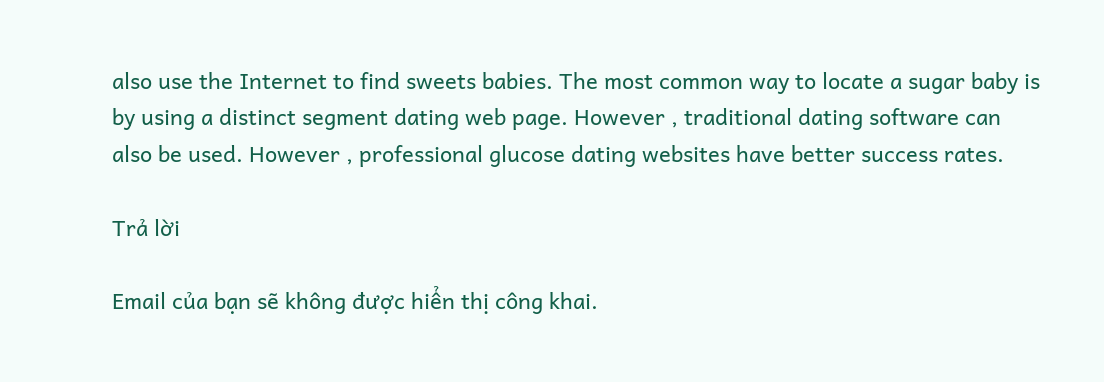also use the Internet to find sweets babies. The most common way to locate a sugar baby is by using a distinct segment dating web page. However , traditional dating software can also be used. However , professional glucose dating websites have better success rates.

Trả lời

Email của bạn sẽ không được hiển thị công khai.